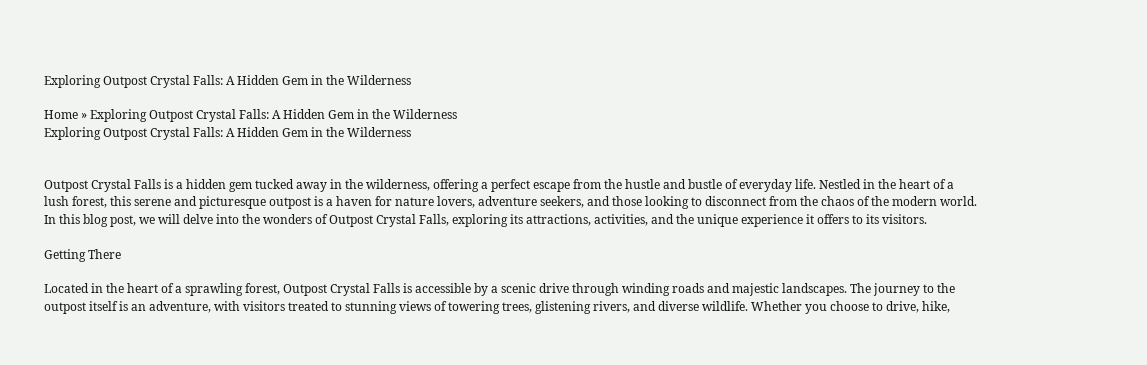Exploring Outpost Crystal Falls: A Hidden Gem in the Wilderness

Home » Exploring Outpost Crystal Falls: A Hidden Gem in the Wilderness
Exploring Outpost Crystal Falls: A Hidden Gem in the Wilderness


Outpost Crystal Falls is a hidden gem tucked away in the wilderness, offering a perfect escape from the hustle and bustle of everyday life. Nestled in the heart of a lush forest, this serene and picturesque outpost is a haven for nature lovers, adventure seekers, and those looking to disconnect from the chaos of the modern world. In this blog post, we will delve into the wonders of Outpost Crystal Falls, exploring its attractions, activities, and the unique experience it offers to its visitors.

Getting There

Located in the heart of a sprawling forest, Outpost Crystal Falls is accessible by a scenic drive through winding roads and majestic landscapes. The journey to the outpost itself is an adventure, with visitors treated to stunning views of towering trees, glistening rivers, and diverse wildlife. Whether you choose to drive, hike,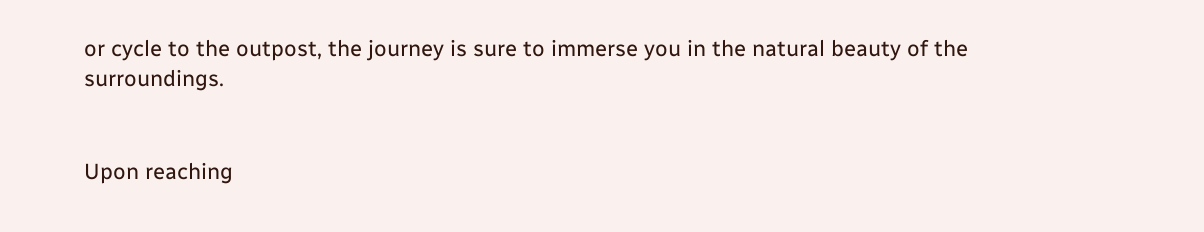or cycle to the outpost, the journey is sure to immerse you in the natural beauty of the surroundings.


Upon reaching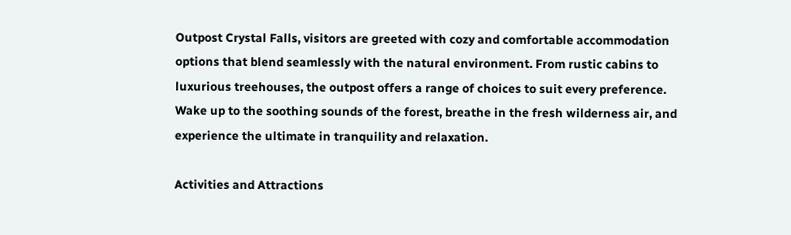Outpost Crystal Falls, visitors are greeted with cozy and comfortable accommodation options that blend seamlessly with the natural environment. From rustic cabins to luxurious treehouses, the outpost offers a range of choices to suit every preference. Wake up to the soothing sounds of the forest, breathe in the fresh wilderness air, and experience the ultimate in tranquility and relaxation.

Activities and Attractions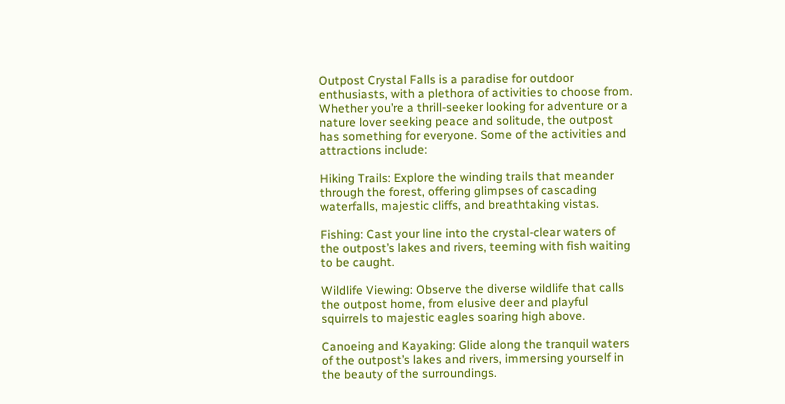Outpost Crystal Falls is a paradise for outdoor enthusiasts, with a plethora of activities to choose from. Whether you’re a thrill-seeker looking for adventure or a nature lover seeking peace and solitude, the outpost has something for everyone. Some of the activities and attractions include:

Hiking Trails: Explore the winding trails that meander through the forest, offering glimpses of cascading waterfalls, majestic cliffs, and breathtaking vistas.

Fishing: Cast your line into the crystal-clear waters of the outpost’s lakes and rivers, teeming with fish waiting to be caught.

Wildlife Viewing: Observe the diverse wildlife that calls the outpost home, from elusive deer and playful squirrels to majestic eagles soaring high above.

Canoeing and Kayaking: Glide along the tranquil waters of the outpost’s lakes and rivers, immersing yourself in the beauty of the surroundings.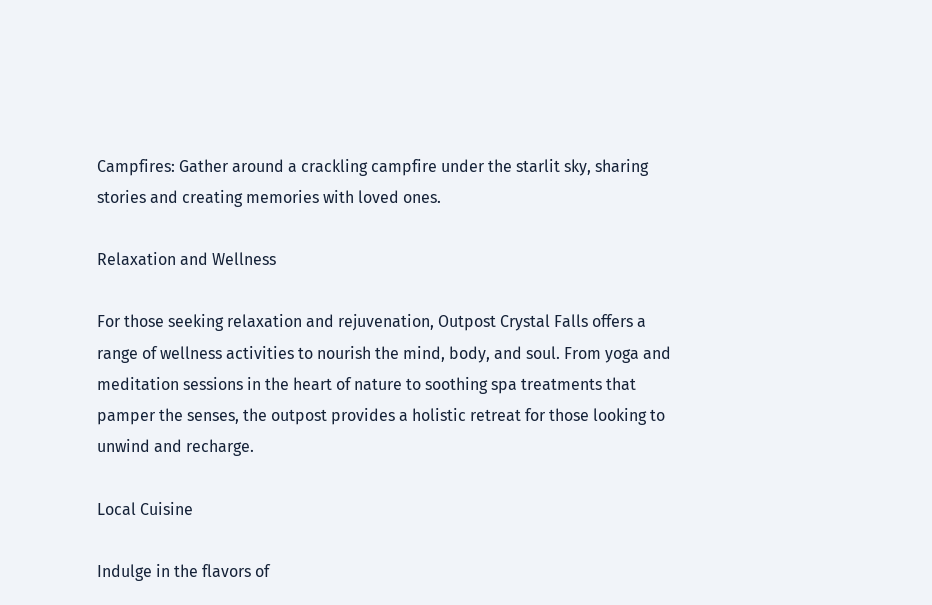Campfires: Gather around a crackling campfire under the starlit sky, sharing stories and creating memories with loved ones.

Relaxation and Wellness

For those seeking relaxation and rejuvenation, Outpost Crystal Falls offers a range of wellness activities to nourish the mind, body, and soul. From yoga and meditation sessions in the heart of nature to soothing spa treatments that pamper the senses, the outpost provides a holistic retreat for those looking to unwind and recharge.

Local Cuisine

Indulge in the flavors of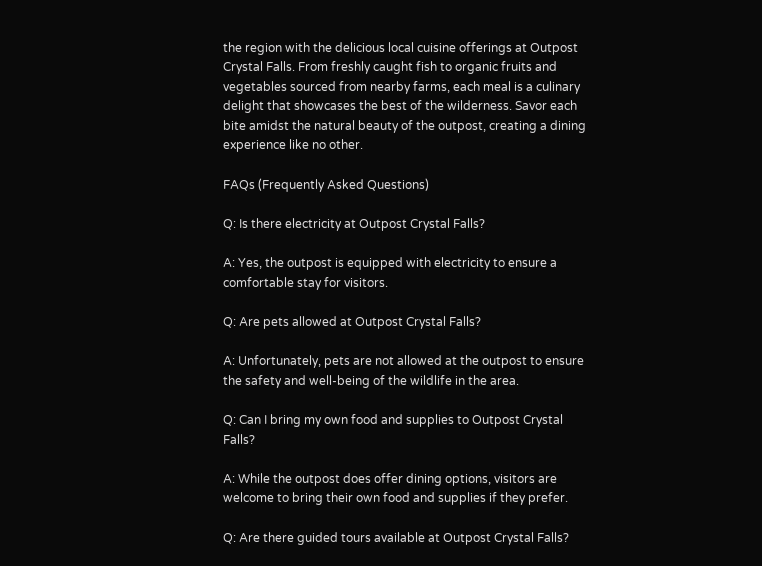the region with the delicious local cuisine offerings at Outpost Crystal Falls. From freshly caught fish to organic fruits and vegetables sourced from nearby farms, each meal is a culinary delight that showcases the best of the wilderness. Savor each bite amidst the natural beauty of the outpost, creating a dining experience like no other.

FAQs (Frequently Asked Questions)

Q: Is there electricity at Outpost Crystal Falls?

A: Yes, the outpost is equipped with electricity to ensure a comfortable stay for visitors.

Q: Are pets allowed at Outpost Crystal Falls?

A: Unfortunately, pets are not allowed at the outpost to ensure the safety and well-being of the wildlife in the area.

Q: Can I bring my own food and supplies to Outpost Crystal Falls?

A: While the outpost does offer dining options, visitors are welcome to bring their own food and supplies if they prefer.

Q: Are there guided tours available at Outpost Crystal Falls?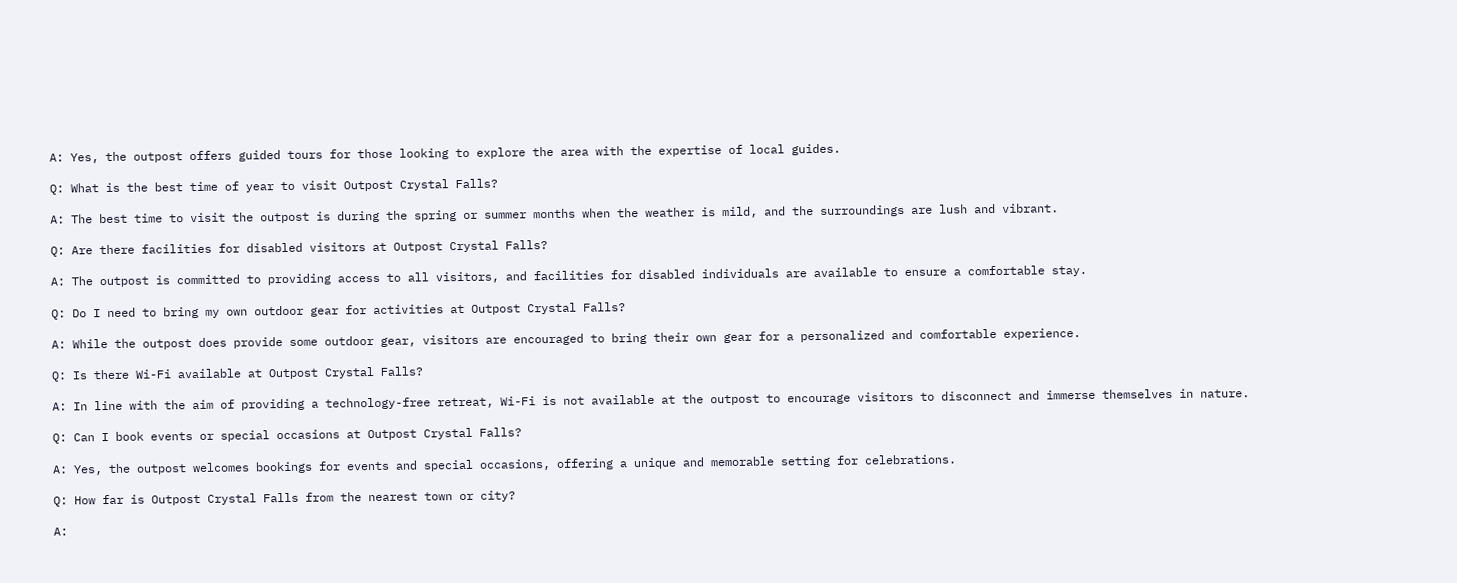A: Yes, the outpost offers guided tours for those looking to explore the area with the expertise of local guides.

Q: What is the best time of year to visit Outpost Crystal Falls?

A: The best time to visit the outpost is during the spring or summer months when the weather is mild, and the surroundings are lush and vibrant.

Q: Are there facilities for disabled visitors at Outpost Crystal Falls?

A: The outpost is committed to providing access to all visitors, and facilities for disabled individuals are available to ensure a comfortable stay.

Q: Do I need to bring my own outdoor gear for activities at Outpost Crystal Falls?

A: While the outpost does provide some outdoor gear, visitors are encouraged to bring their own gear for a personalized and comfortable experience.

Q: Is there Wi-Fi available at Outpost Crystal Falls?

A: In line with the aim of providing a technology-free retreat, Wi-Fi is not available at the outpost to encourage visitors to disconnect and immerse themselves in nature.

Q: Can I book events or special occasions at Outpost Crystal Falls?

A: Yes, the outpost welcomes bookings for events and special occasions, offering a unique and memorable setting for celebrations.

Q: How far is Outpost Crystal Falls from the nearest town or city?

A: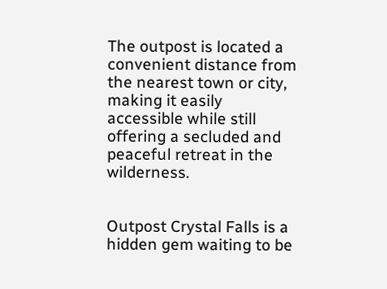The outpost is located a convenient distance from the nearest town or city, making it easily accessible while still offering a secluded and peaceful retreat in the wilderness.


Outpost Crystal Falls is a hidden gem waiting to be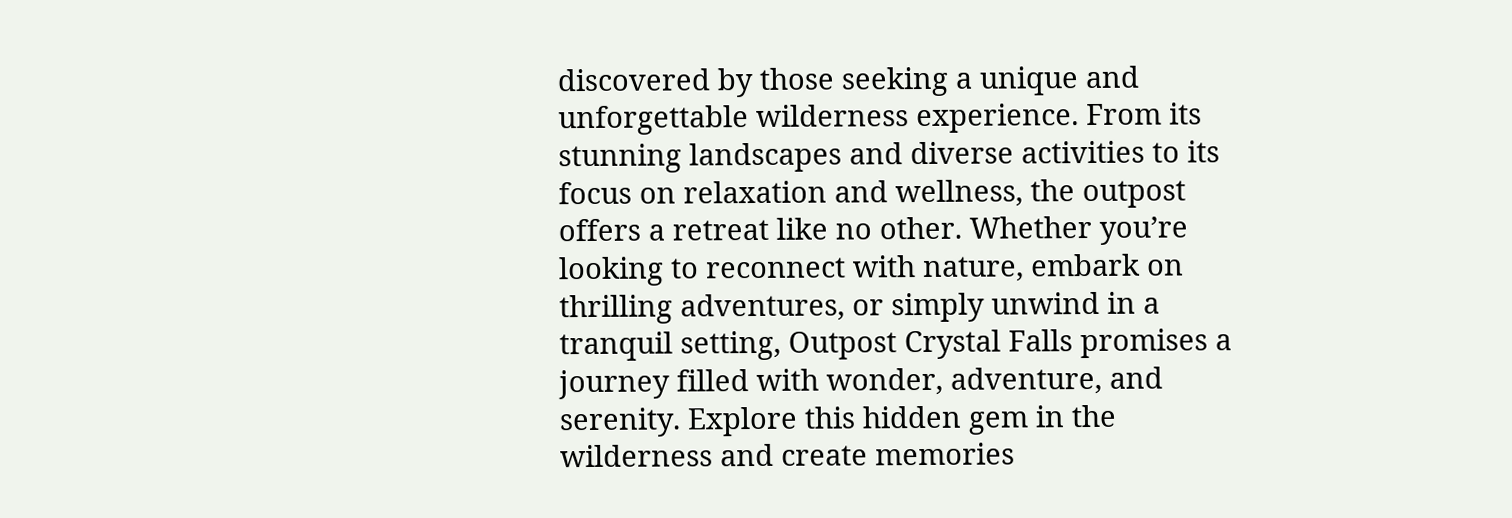discovered by those seeking a unique and unforgettable wilderness experience. From its stunning landscapes and diverse activities to its focus on relaxation and wellness, the outpost offers a retreat like no other. Whether you’re looking to reconnect with nature, embark on thrilling adventures, or simply unwind in a tranquil setting, Outpost Crystal Falls promises a journey filled with wonder, adventure, and serenity. Explore this hidden gem in the wilderness and create memories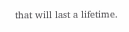that will last a lifetime.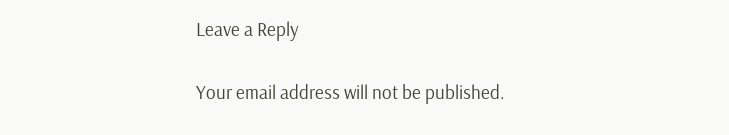Leave a Reply

Your email address will not be published.